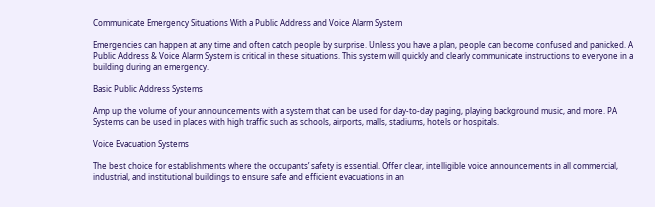Communicate Emergency Situations With a Public Address and Voice Alarm System

Emergencies can happen at any time and often catch people by surprise. Unless you have a plan, people can become confused and panicked. A Public Address & Voice Alarm System is critical in these situations. This system will quickly and clearly communicate instructions to everyone in a building during an emergency.

Basic Public Address Systems

Amp up the volume of your announcements with a system that can be used for day-to-day paging, playing background music, and more. PA Systems can be used in places with high traffic such as schools, airports, malls, stadiums, hotels or hospitals.

Voice Evacuation Systems

The best choice for establishments where the occupants’ safety is essential. Offer clear, intelligible voice announcements in all commercial, industrial, and institutional buildings to ensure safe and efficient evacuations in an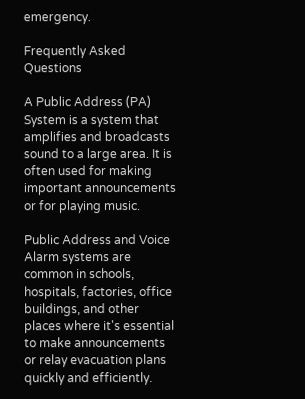emergency.

Frequently Asked Questions

A Public Address (PA) System is a system that amplifies and broadcasts sound to a large area. It is often used for making important announcements or for playing music.

Public Address and Voice Alarm systems are common in schools, hospitals, factories, office buildings, and other places where it's essential to make announcements or relay evacuation plans quickly and efficiently.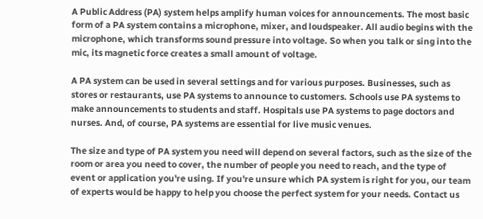A Public Address (PA) system helps amplify human voices for announcements. The most basic form of a PA system contains a microphone, mixer, and loudspeaker. All audio begins with the microphone, which transforms sound pressure into voltage. So when you talk or sing into the mic, its magnetic force creates a small amount of voltage.

A PA system can be used in several settings and for various purposes. Businesses, such as stores or restaurants, use PA systems to announce to customers. Schools use PA systems to make announcements to students and staff. Hospitals use PA systems to page doctors and nurses. And, of course, PA systems are essential for live music venues.

The size and type of PA system you need will depend on several factors, such as the size of the room or area you need to cover, the number of people you need to reach, and the type of event or application you're using. If you're unsure which PA system is right for you, our team of experts would be happy to help you choose the perfect system for your needs. Contact us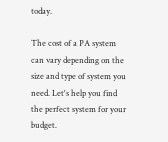today.

The cost of a PA system can vary depending on the size and type of system you need. Let's help you find the perfect system for your budget.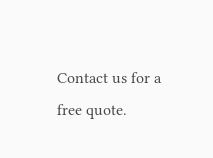Contact us for a free quote.